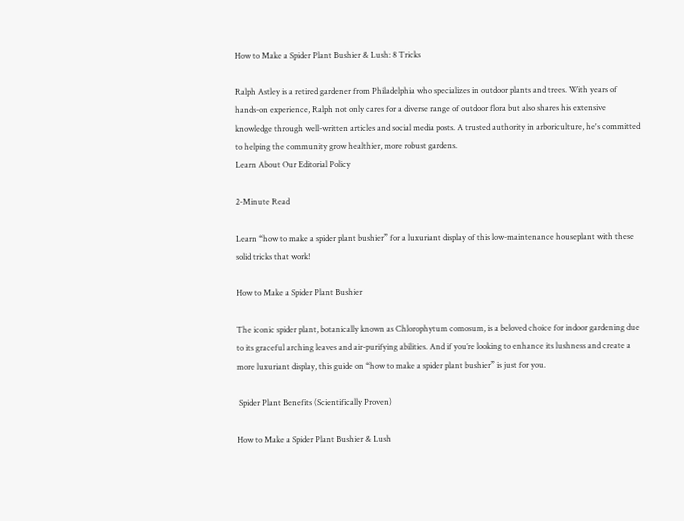How to Make a Spider Plant Bushier & Lush: 8 Tricks

Ralph Astley is a retired gardener from Philadelphia who specializes in outdoor plants and trees. With years of hands-on experience, Ralph not only cares for a diverse range of outdoor flora but also shares his extensive knowledge through well-written articles and social media posts. A trusted authority in arboriculture, he's committed to helping the community grow healthier, more robust gardens.
Learn About Our Editorial Policy

2-Minute Read

Learn “how to make a spider plant bushier” for a luxuriant display of this low-maintenance houseplant with these solid tricks that work!

How to Make a Spider Plant Bushier

The iconic spider plant, botanically known as Chlorophytum comosum, is a beloved choice for indoor gardening due to its graceful arching leaves and air-purifying abilities. And if you’re looking to enhance its lushness and create a more luxuriant display, this guide on “how to make a spider plant bushier” is just for you.

 Spider Plant Benefits (Scientifically Proven)

How to Make a Spider Plant Bushier & Lush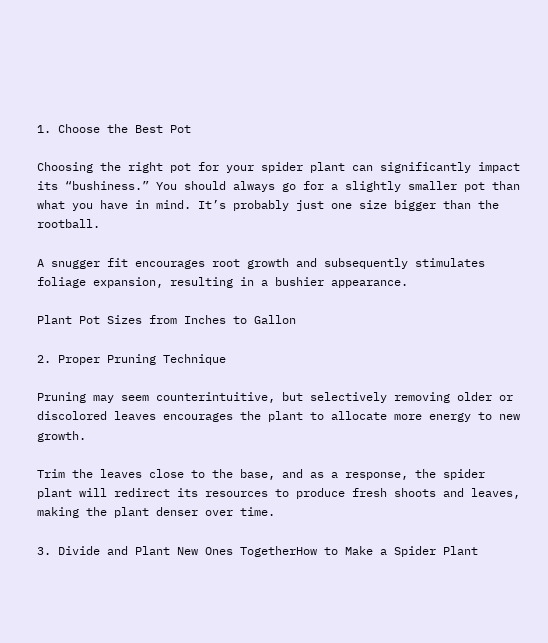1. Choose the Best Pot

Choosing the right pot for your spider plant can significantly impact its “bushiness.” You should always go for a slightly smaller pot than what you have in mind. It’s probably just one size bigger than the rootball.

A snugger fit encourages root growth and subsequently stimulates foliage expansion, resulting in a bushier appearance.

Plant Pot Sizes from Inches to Gallon

2. Proper Pruning Technique

Pruning may seem counterintuitive, but selectively removing older or discolored leaves encourages the plant to allocate more energy to new growth.

Trim the leaves close to the base, and as a response, the spider plant will redirect its resources to produce fresh shoots and leaves, making the plant denser over time.

3. Divide and Plant New Ones TogetherHow to Make a Spider Plant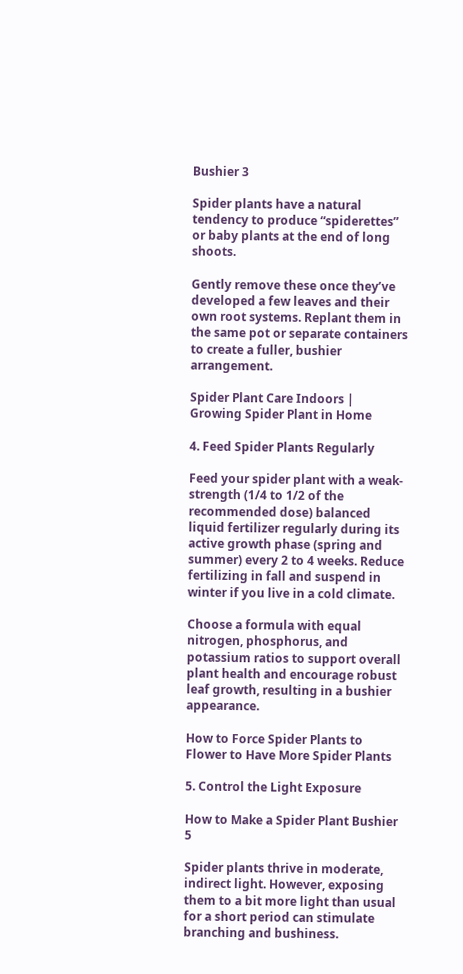Bushier 3

Spider plants have a natural tendency to produce “spiderettes” or baby plants at the end of long shoots.

Gently remove these once they’ve developed a few leaves and their own root systems. Replant them in the same pot or separate containers to create a fuller, bushier arrangement.

Spider Plant Care Indoors | Growing Spider Plant in Home

4. Feed Spider Plants Regularly

Feed your spider plant with a weak-strength (1/4 to 1/2 of the recommended dose) balanced liquid fertilizer regularly during its active growth phase (spring and summer) every 2 to 4 weeks. Reduce fertilizing in fall and suspend in winter if you live in a cold climate.

Choose a formula with equal nitrogen, phosphorus, and potassium ratios to support overall plant health and encourage robust leaf growth, resulting in a bushier appearance.

How to Force Spider Plants to Flower to Have More Spider Plants

5. Control the Light Exposure

How to Make a Spider Plant Bushier 5

Spider plants thrive in moderate, indirect light. However, exposing them to a bit more light than usual for a short period can stimulate branching and bushiness.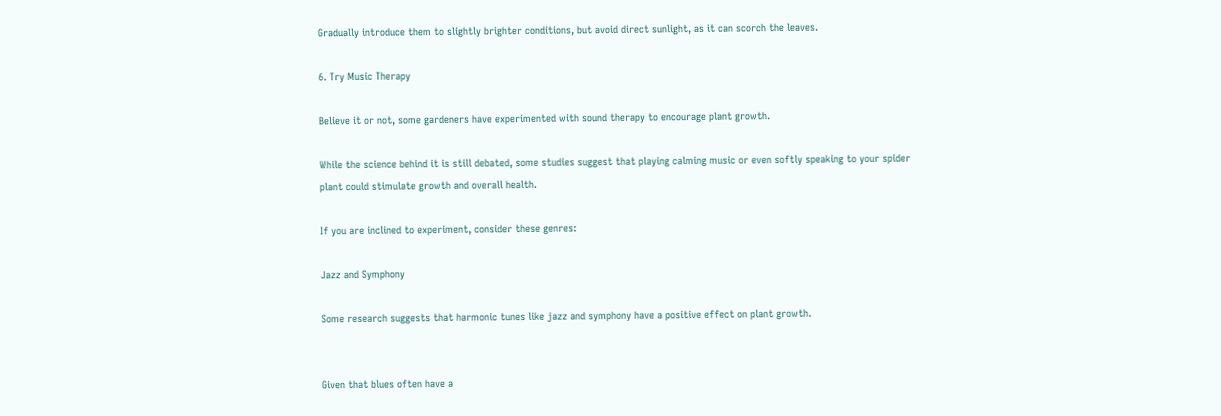Gradually introduce them to slightly brighter conditions, but avoid direct sunlight, as it can scorch the leaves.

6. Try Music Therapy

Believe it or not, some gardeners have experimented with sound therapy to encourage plant growth.

While the science behind it is still debated, some studies suggest that playing calming music or even softly speaking to your spider plant could stimulate growth and overall health.

If you are inclined to experiment, consider these genres:

Jazz and Symphony

Some research suggests that harmonic tunes like jazz and symphony have a positive effect on plant growth.


Given that blues often have a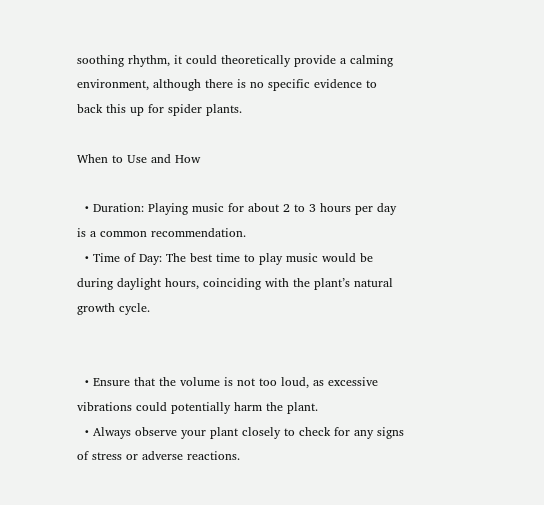soothing rhythm, it could theoretically provide a calming environment, although there is no specific evidence to back this up for spider plants.

When to Use and How

  • Duration: Playing music for about 2 to 3 hours per day is a common recommendation.
  • Time of Day: The best time to play music would be during daylight hours, coinciding with the plant’s natural growth cycle.


  • Ensure that the volume is not too loud, as excessive vibrations could potentially harm the plant.
  • Always observe your plant closely to check for any signs of stress or adverse reactions.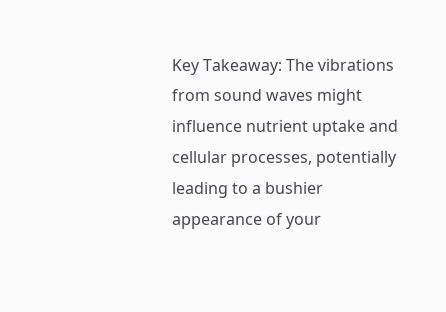Key Takeaway: The vibrations from sound waves might influence nutrient uptake and cellular processes, potentially leading to a bushier appearance of your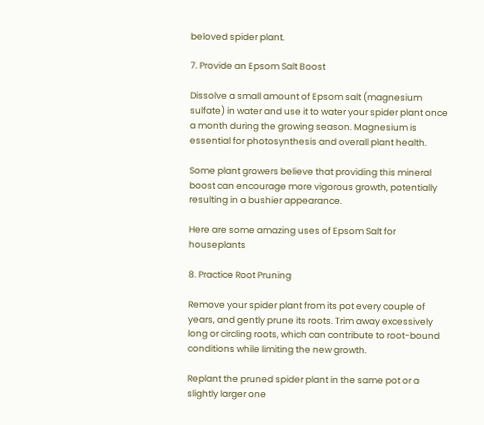beloved spider plant.

7. Provide an Epsom Salt Boost

Dissolve a small amount of Epsom salt (magnesium sulfate) in water and use it to water your spider plant once a month during the growing season. Magnesium is essential for photosynthesis and overall plant health.

Some plant growers believe that providing this mineral boost can encourage more vigorous growth, potentially resulting in a bushier appearance.

Here are some amazing uses of Epsom Salt for houseplants

8. Practice Root Pruning

Remove your spider plant from its pot every couple of years, and gently prune its roots. Trim away excessively long or circling roots, which can contribute to root-bound conditions while limiting the new growth.

Replant the pruned spider plant in the same pot or a slightly larger one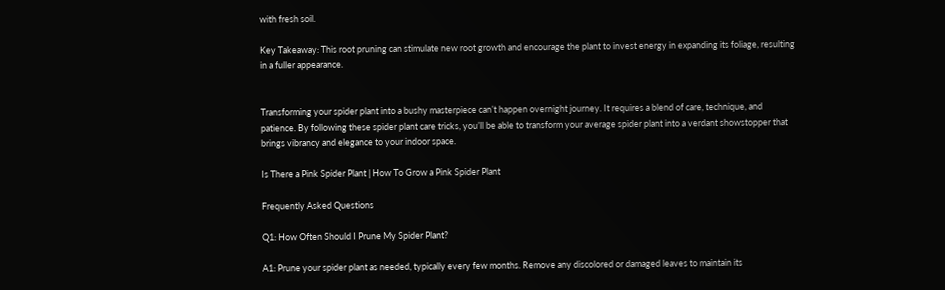with fresh soil.

Key Takeaway: This root pruning can stimulate new root growth and encourage the plant to invest energy in expanding its foliage, resulting in a fuller appearance.


Transforming your spider plant into a bushy masterpiece can’t happen overnight journey. It requires a blend of care, technique, and patience. By following these spider plant care tricks, you’ll be able to transform your average spider plant into a verdant showstopper that brings vibrancy and elegance to your indoor space.

Is There a Pink Spider Plant | How To Grow a Pink Spider Plant

Frequently Asked Questions

Q1: How Often Should I Prune My Spider Plant?

A1: Prune your spider plant as needed, typically every few months. Remove any discolored or damaged leaves to maintain its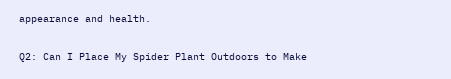appearance and health.

Q2: Can I Place My Spider Plant Outdoors to Make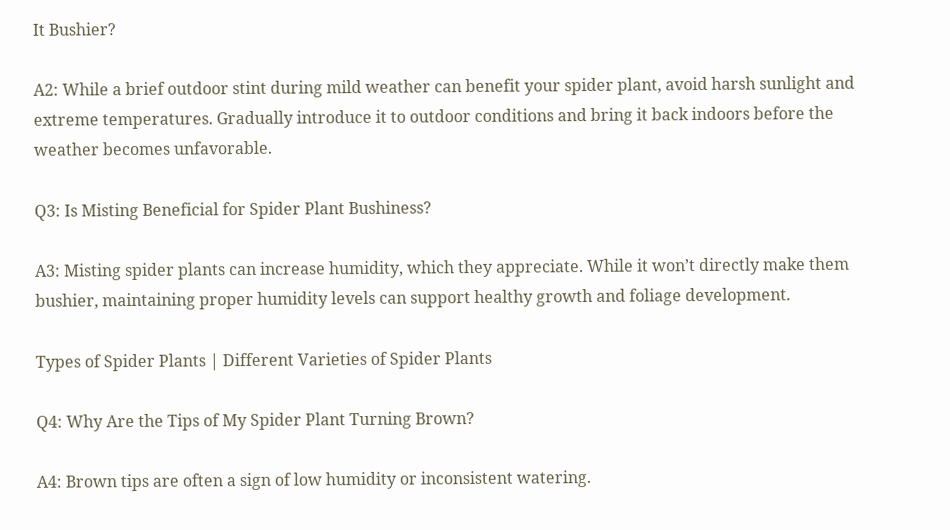It Bushier?

A2: While a brief outdoor stint during mild weather can benefit your spider plant, avoid harsh sunlight and extreme temperatures. Gradually introduce it to outdoor conditions and bring it back indoors before the weather becomes unfavorable.

Q3: Is Misting Beneficial for Spider Plant Bushiness?

A3: Misting spider plants can increase humidity, which they appreciate. While it won’t directly make them bushier, maintaining proper humidity levels can support healthy growth and foliage development.

Types of Spider Plants | Different Varieties of Spider Plants

Q4: Why Are the Tips of My Spider Plant Turning Brown?

A4: Brown tips are often a sign of low humidity or inconsistent watering.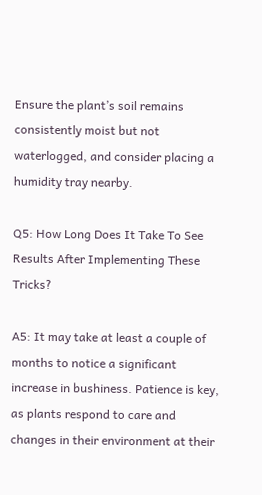Ensure the plant’s soil remains consistently moist but not waterlogged, and consider placing a humidity tray nearby.

Q5: How Long Does It Take To See Results After Implementing These Tricks?

A5: It may take at least a couple of months to notice a significant increase in bushiness. Patience is key, as plants respond to care and changes in their environment at their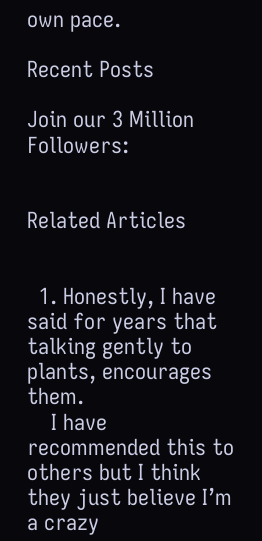own pace.

Recent Posts

Join our 3 Million Followers:


Related Articles


  1. Honestly, I have said for years that talking gently to plants, encourages them.
    I have recommended this to others but I think they just believe I’m a crazy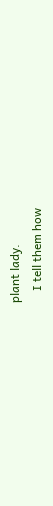plant lady.
    I tell them how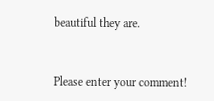beautiful they are.


Please enter your comment!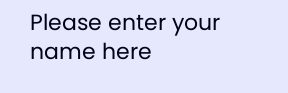Please enter your name here